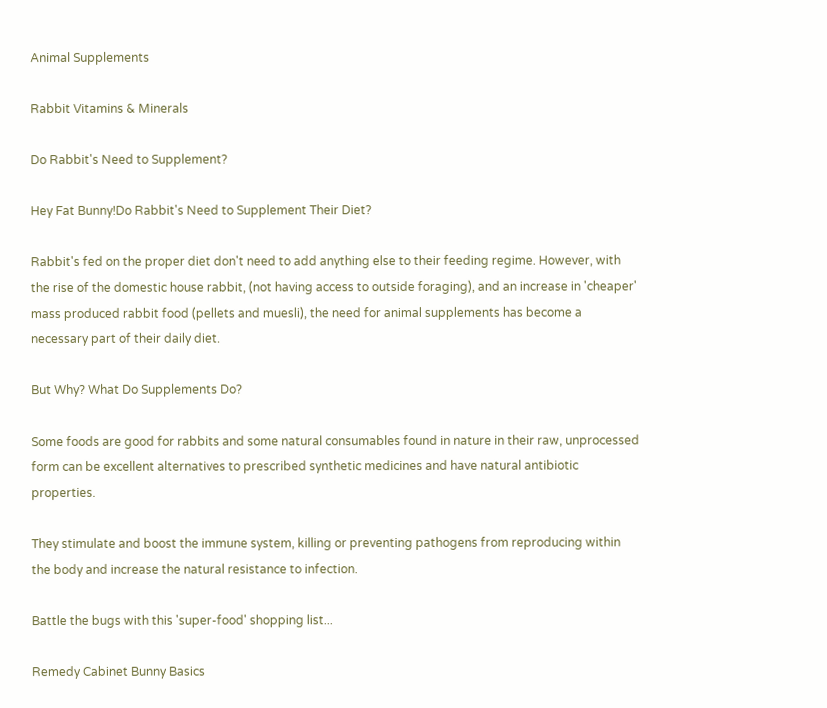Animal Supplements

Rabbit Vitamins & Minerals

Do Rabbit's Need to Supplement?

Hey Fat Bunny!Do Rabbit's Need to Supplement Their Diet?

Rabbit's fed on the proper diet don't need to add anything else to their feeding regime. However, with the rise of the domestic house rabbit, (not having access to outside foraging), and an increase in 'cheaper' mass produced rabbit food (pellets and muesli), the need for animal supplements has become a necessary part of their daily diet.

But Why? What Do Supplements Do?

Some foods are good for rabbits and some natural consumables found in nature in their raw, unprocessed form can be excellent alternatives to prescribed synthetic medicines and have natural antibiotic properties.

They stimulate and boost the immune system, killing or preventing pathogens from reproducing within the body and increase the natural resistance to infection.

Battle the bugs with this 'super-food' shopping list...

Remedy Cabinet Bunny Basics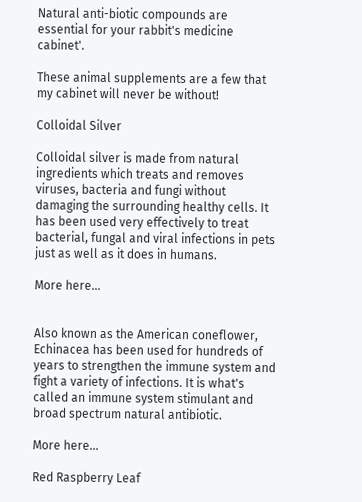Natural anti-biotic compounds are essential for your rabbit's medicine cabinet'.

These animal supplements are a few that my cabinet will never be without!

Colloidal Silver

Colloidal silver is made from natural ingredients which treats and removes viruses, bacteria and fungi without damaging the surrounding healthy cells. It has been used very effectively to treat bacterial, fungal and viral infections in pets just as well as it does in humans.

More here...


Also known as the American coneflower, Echinacea has been used for hundreds of years to strengthen the immune system and fight a variety of infections. It is what's called an immune system stimulant and broad spectrum natural antibiotic.

More here...

Red Raspberry Leaf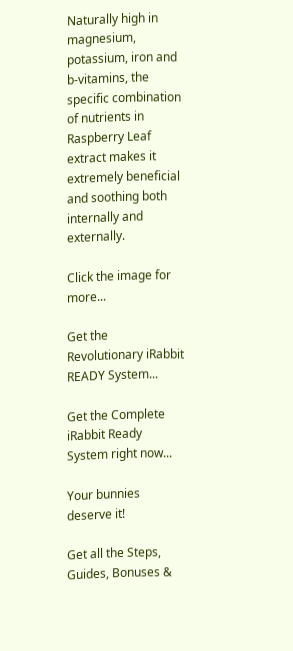Naturally high in magnesium, potassium, iron and b-vitamins, the specific combination of nutrients in Raspberry Leaf extract makes it extremely beneficial and soothing both internally and externally.

Click the image for more...

Get the Revolutionary iRabbit READY System...

Get the Complete iRabbit Ready System right now...

Your bunnies deserve it!

Get all the Steps, Guides, Bonuses &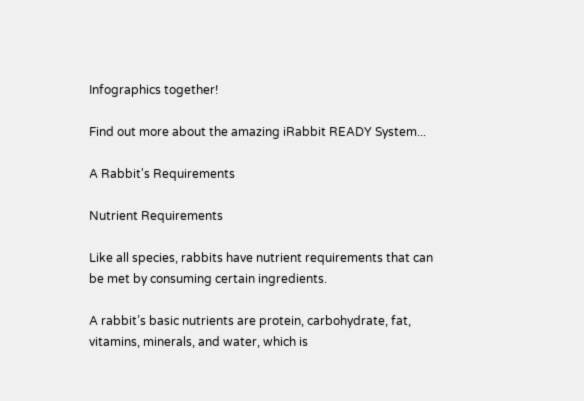Infographics together!

Find out more about the amazing iRabbit READY System...

A Rabbit's Requirements

Nutrient Requirements

Like all species, rabbits have nutrient requirements that can be met by consuming certain ingredients.

A rabbit’s basic nutrients are protein, carbohydrate, fat, vitamins, minerals, and water, which is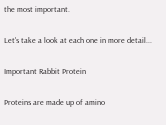the most important.

Let's take a look at each one in more detail...

Important Rabbit Protein

Proteins are made up of amino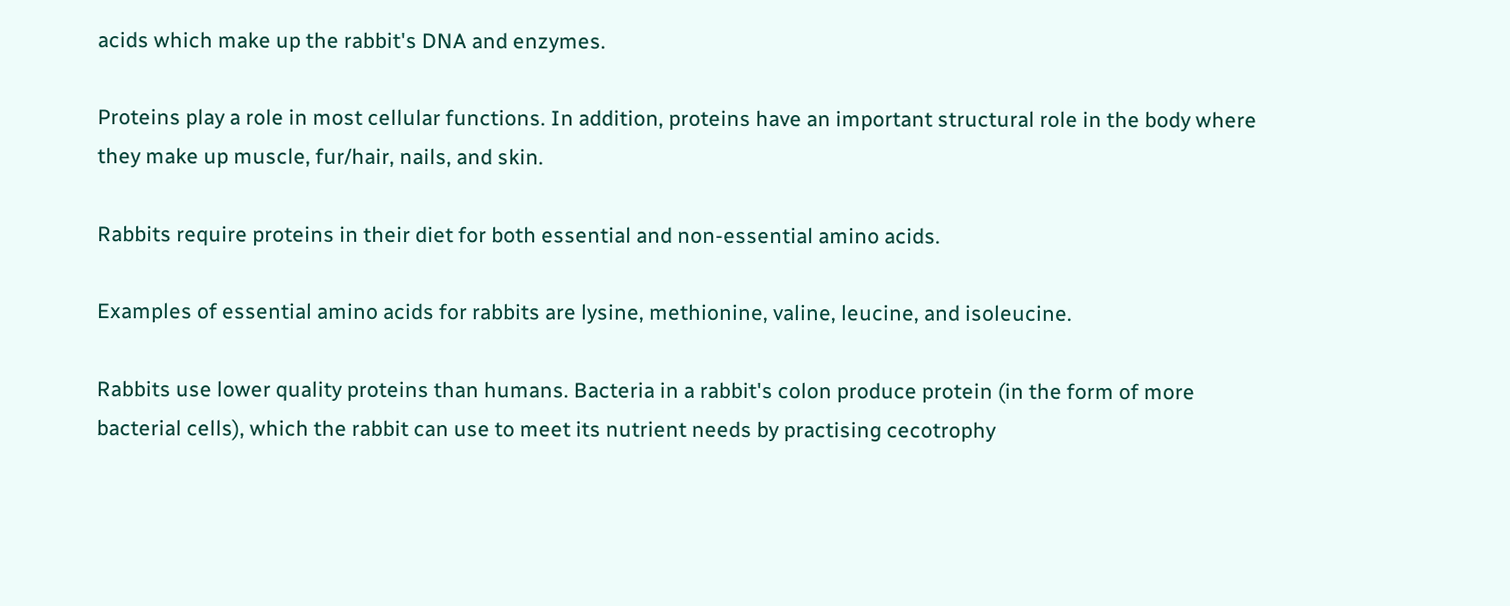acids which make up the rabbit's DNA and enzymes.

Proteins play a role in most cellular functions. In addition, proteins have an important structural role in the body where they make up muscle, fur/hair, nails, and skin.

Rabbits require proteins in their diet for both essential and non-essential amino acids.

Examples of essential amino acids for rabbits are lysine, methionine, valine, leucine, and isoleucine.

Rabbits use lower quality proteins than humans. Bacteria in a rabbit's colon produce protein (in the form of more bacterial cells), which the rabbit can use to meet its nutrient needs by practising cecotrophy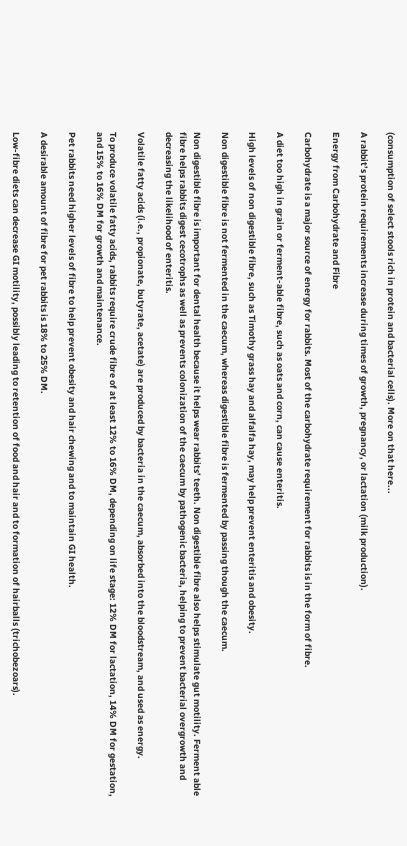(consumption of select stools rich in protein and bacterial cells). More on that here...

A rabbit’s protein requirements increase during times of growth, pregnancy, or lactation (milk production).

Energy from Carbohydrate and Fibre

Carbohydrate is a major source of energy for rabbits. Most of the carbohydrate requirement for rabbits is in the form of fibre.

A diet too high in grain or ferment-able fibre, such as oats and corn, can cause enteritis.

High levels of non digestible fibre, such as Timothy grass hay and alfalfa hay, may help prevent enteritis and obesity.

Non digestible fibre is not fermented in the caecum, whereas digestible fibre is fermented by passing though the caecum.

Non digestible fibre is important for dental health because it helps wear rabbits’ teeth. Non digestible fibre also helps stimulate gut motility. Ferment able fibre helps rabbits digest cecotrophs as well as prevents colonization of the caecum by pathogenic bacteria, helping to prevent bacterial overgrowth and decreasing the likelihood of enteritis.

Volatile fatty acids (i.e., propionate, butyrate, acetate) are produced by bacteria in the caecum, absorbed into the bloodstream, and used as energy.

To produce volatile fatty acids, rabbits require crude fibre of at least 12% to 16% DM, depending on life stage: 12% DM for lactation, 14% DM for gestation, and 15% to 16% DM for growth and maintenance.

Pet rabbits need higher levels of fibre to help prevent obesity and hair chewing and to maintain GI health.

A desirable amount of fibre for pet rabbits is 18% to 25% DM.

Low-fibre diets can decrease GI motility, possibly leading to retention of food and hair and to formation of hairballs (trichobezoars).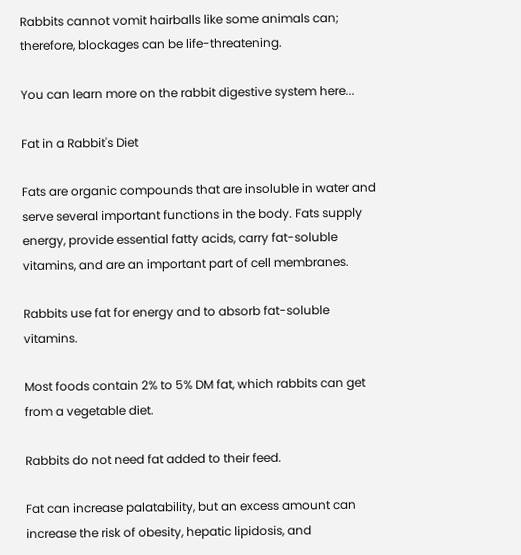Rabbits cannot vomit hairballs like some animals can; therefore, blockages can be life-threatening.

You can learn more on the rabbit digestive system here...

Fat in a Rabbit's Diet

Fats are organic compounds that are insoluble in water and serve several important functions in the body. Fats supply energy, provide essential fatty acids, carry fat-soluble vitamins, and are an important part of cell membranes.

Rabbits use fat for energy and to absorb fat-soluble vitamins.

Most foods contain 2% to 5% DM fat, which rabbits can get from a vegetable diet.

Rabbits do not need fat added to their feed.

Fat can increase palatability, but an excess amount can increase the risk of obesity, hepatic lipidosis, and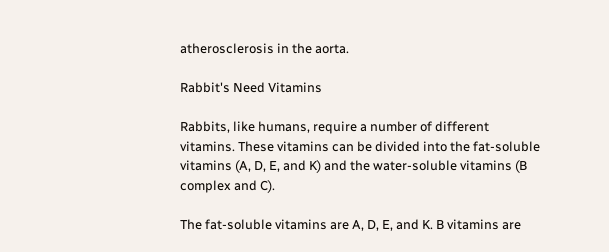atherosclerosis in the aorta.

Rabbit's Need Vitamins

Rabbits, like humans, require a number of different vitamins. These vitamins can be divided into the fat-soluble vitamins (A, D, E, and K) and the water-soluble vitamins (B complex and C).

The fat-soluble vitamins are A, D, E, and K. B vitamins are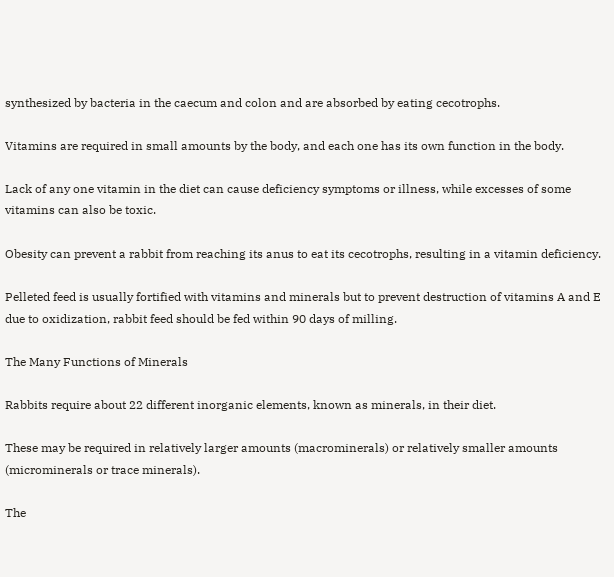synthesized by bacteria in the caecum and colon and are absorbed by eating cecotrophs.

Vitamins are required in small amounts by the body, and each one has its own function in the body.

Lack of any one vitamin in the diet can cause deficiency symptoms or illness, while excesses of some vitamins can also be toxic.

Obesity can prevent a rabbit from reaching its anus to eat its cecotrophs, resulting in a vitamin deficiency.

Pelleted feed is usually fortified with vitamins and minerals but to prevent destruction of vitamins A and E due to oxidization, rabbit feed should be fed within 90 days of milling.

The Many Functions of Minerals

Rabbits require about 22 different inorganic elements, known as minerals, in their diet.

These may be required in relatively larger amounts (macrominerals) or relatively smaller amounts (microminerals or trace minerals).

The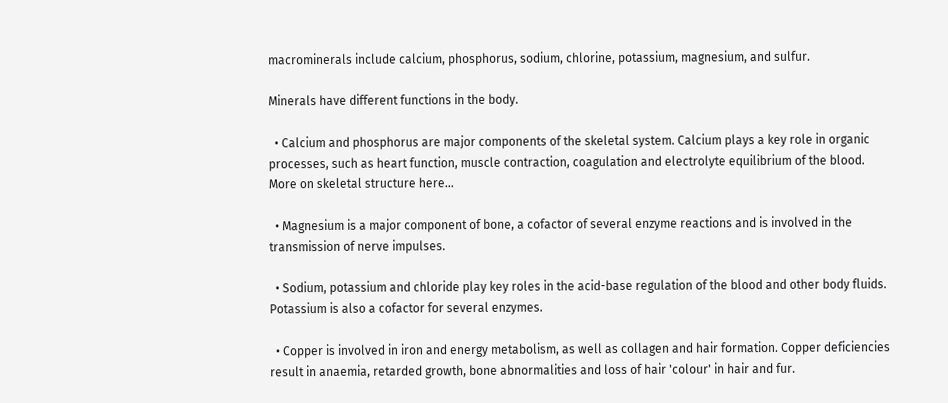macrominerals include calcium, phosphorus, sodium, chlorine, potassium, magnesium, and sulfur.

Minerals have different functions in the body.

  • Calcium and phosphorus are major components of the skeletal system. Calcium plays a key role in organic processes, such as heart function, muscle contraction, coagulation and electrolyte equilibrium of the blood. More on skeletal structure here...

  • Magnesium is a major component of bone, a cofactor of several enzyme reactions and is involved in the transmission of nerve impulses.

  • Sodium, potassium and chloride play key roles in the acid-base regulation of the blood and other body fluids. Potassium is also a cofactor for several enzymes.

  • Copper is involved in iron and energy metabolism, as well as collagen and hair formation. Copper deficiencies result in anaemia, retarded growth, bone abnormalities and loss of hair 'colour' in hair and fur.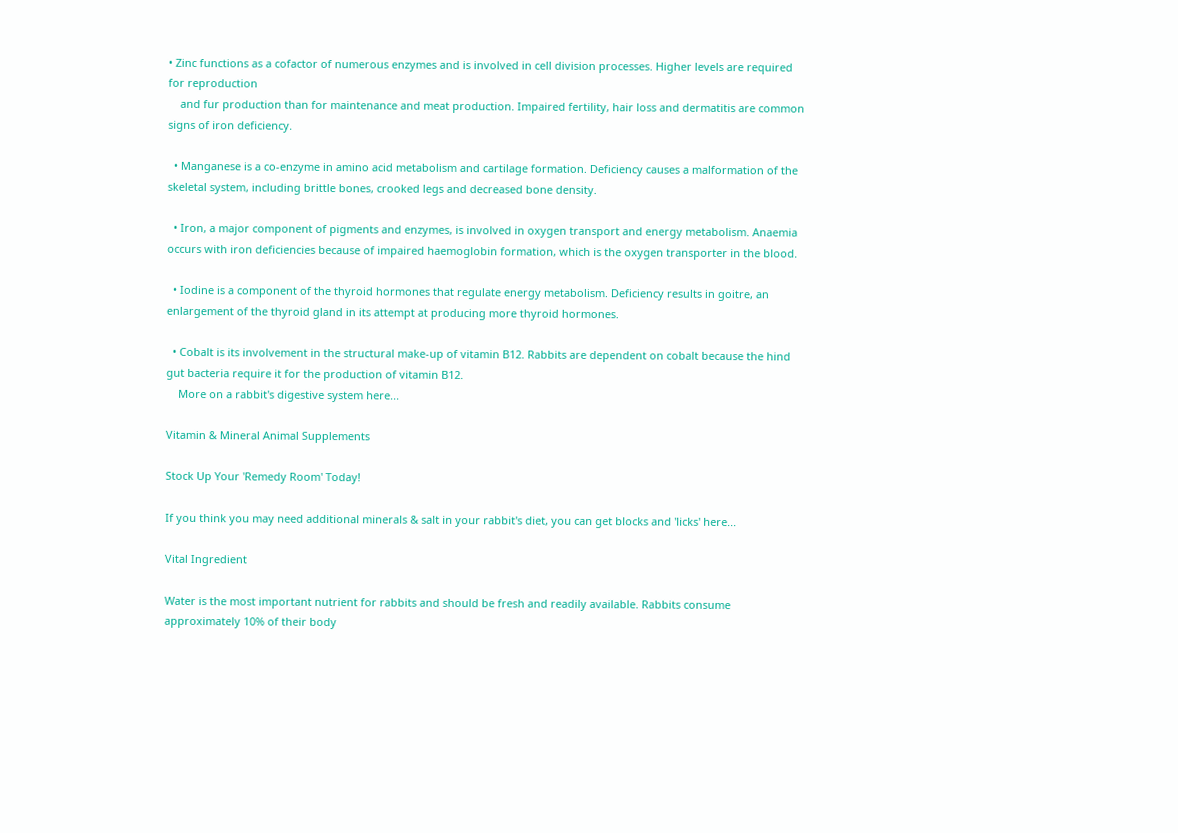• Zinc functions as a cofactor of numerous enzymes and is involved in cell division processes. Higher levels are required for reproduction
    and fur production than for maintenance and meat production. Impaired fertility, hair loss and dermatitis are common signs of iron deficiency.

  • Manganese is a co-enzyme in amino acid metabolism and cartilage formation. Deficiency causes a malformation of the skeletal system, including brittle bones, crooked legs and decreased bone density.

  • Iron, a major component of pigments and enzymes, is involved in oxygen transport and energy metabolism. Anaemia occurs with iron deficiencies because of impaired haemoglobin formation, which is the oxygen transporter in the blood.

  • Iodine is a component of the thyroid hormones that regulate energy metabolism. Deficiency results in goitre, an enlargement of the thyroid gland in its attempt at producing more thyroid hormones.

  • Cobalt is its involvement in the structural make-up of vitamin B12. Rabbits are dependent on cobalt because the hind gut bacteria require it for the production of vitamin B12.
    More on a rabbit's digestive system here...

Vitamin & Mineral Animal Supplements

Stock Up Your 'Remedy Room' Today!

If you think you may need additional minerals & salt in your rabbit's diet, you can get blocks and 'licks' here...

Vital Ingredient

Water is the most important nutrient for rabbits and should be fresh and readily available. Rabbits consume approximately 10% of their body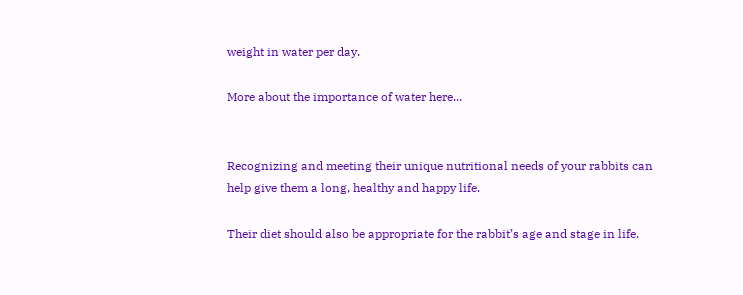weight in water per day.

More about the importance of water here...


Recognizing and meeting their unique nutritional needs of your rabbits can help give them a long, healthy and happy life.

Their diet should also be appropriate for the rabbit’s age and stage in life.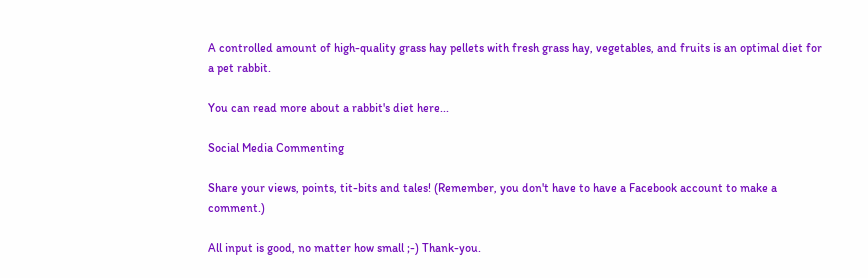A controlled amount of high-quality grass hay pellets with fresh grass hay, vegetables, and fruits is an optimal diet for a pet rabbit.

You can read more about a rabbit's diet here...

Social Media Commenting

Share your views, points, tit-bits and tales! (Remember, you don't have to have a Facebook account to make a comment.)

All input is good, no matter how small ;-) Thank-you.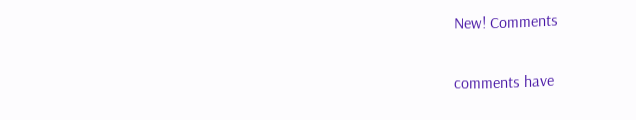New! Comments

comments have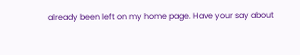already been left on my home page. Have your say about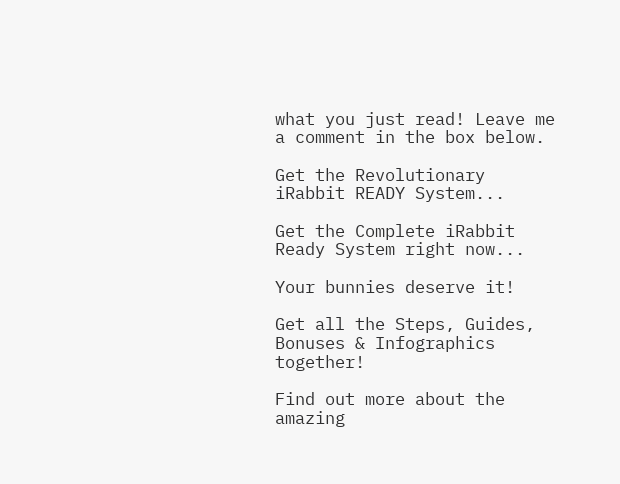what you just read! Leave me a comment in the box below.

Get the Revolutionary iRabbit READY System...

Get the Complete iRabbit Ready System right now...

Your bunnies deserve it!

Get all the Steps, Guides, Bonuses & Infographics together!

Find out more about the amazing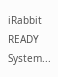iRabbit READY System...